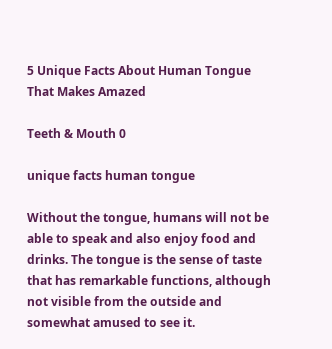5 Unique Facts About Human Tongue That Makes Amazed

Teeth & Mouth 0

unique facts human tongue

Without the tongue, humans will not be able to speak and also enjoy food and drinks. The tongue is the sense of taste that has remarkable functions, although not visible from the outside and somewhat amused to see it.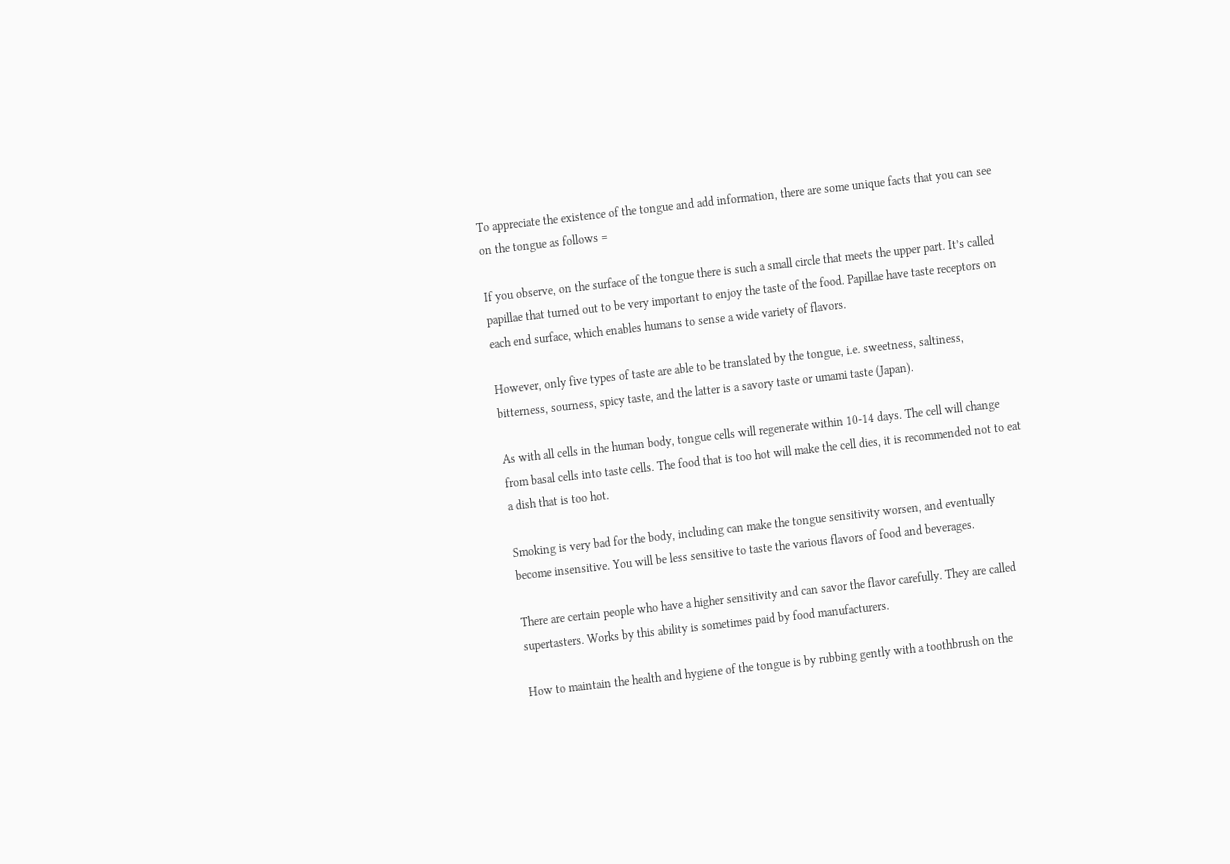To appreciate the existence of the tongue and add information, there are some unique facts that you can see on the tongue as follows =

If you observe, on the surface of the tongue there is such a small circle that meets the upper part. It’s called papillae that turned out to be very important to enjoy the taste of the food. Papillae have taste receptors on each end surface, which enables humans to sense a wide variety of flavors.

However, only five types of taste are able to be translated by the tongue, i.e. sweetness, saltiness, bitterness, sourness, spicy taste, and the latter is a savory taste or umami taste (Japan).

As with all cells in the human body, tongue cells will regenerate within 10-14 days. The cell will change from basal cells into taste cells. The food that is too hot will make the cell dies, it is recommended not to eat a dish that is too hot.

Smoking is very bad for the body, including can make the tongue sensitivity worsen, and eventually become insensitive. You will be less sensitive to taste the various flavors of food and beverages.

There are certain people who have a higher sensitivity and can savor the flavor carefully. They are called supertasters. Works by this ability is sometimes paid by food manufacturers.

How to maintain the health and hygiene of the tongue is by rubbing gently with a toothbrush on the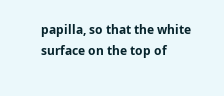papilla, so that the white surface on the top of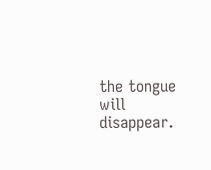the tongue will disappear.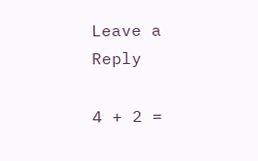Leave a Reply

4 + 2 =